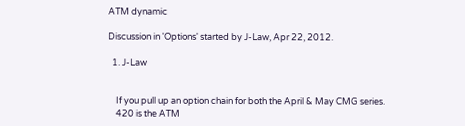ATM dynamic

Discussion in 'Options' started by J-Law, Apr 22, 2012.

  1. J-Law


    If you pull up an option chain for both the April & May CMG series.
    420 is the ATM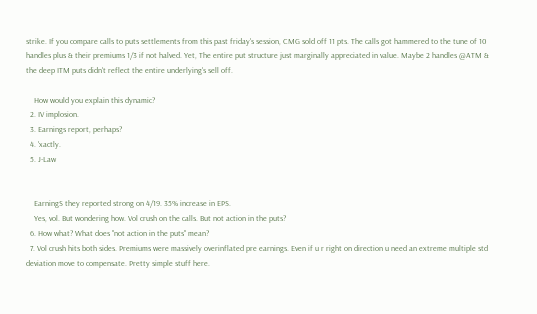strike. If you compare calls to puts settlements from this past friday's session, CMG sold off 11 pts. The calls got hammered to the tune of 10 handles plus & their premiums 1/3 if not halved. Yet, The entire put structure just marginally appreciated in value. Maybe 2 handles @ATM & the deep ITM puts didn't reflect the entire underlying's sell off.

    How would you explain this dynamic?
  2. IV implosion.
  3. Earnings report, perhaps?
  4. 'xactly.
  5. J-Law


    EarningS they reported strong on 4/19. 35% increase in EPS.
    Yes, vol. But wondering how. Vol crush on the calls. But not action in the puts?
  6. How what? What does "not action in the puts" mean?
  7. Vol crush hits both sides. Premiums were massively overinflated pre earnings. Even if u r right on direction u need an extreme multiple std deviation move to compensate. Pretty simple stuff here.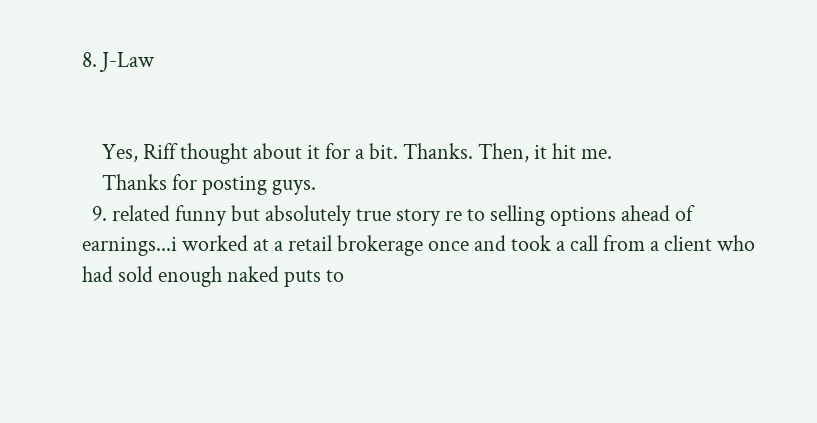8. J-Law


    Yes, Riff thought about it for a bit. Thanks. Then, it hit me.
    Thanks for posting guys.
  9. related funny but absolutely true story re to selling options ahead of earnings...i worked at a retail brokerage once and took a call from a client who had sold enough naked puts to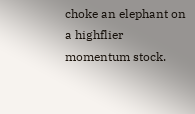choke an elephant on a highflier momentum stock.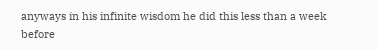anyways in his infinite wisdom he did this less than a week before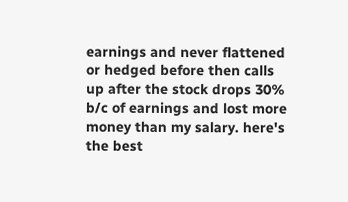earnings and never flattened or hedged before then calls up after the stock drops 30% b/c of earnings and lost more money than my salary. here's the best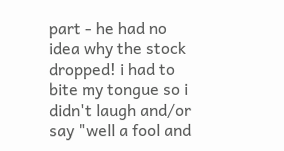part - he had no idea why the stock dropped! i had to bite my tongue so i didn't laugh and/or say "well a fool and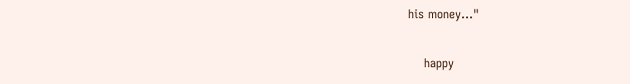his money..."

    happy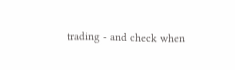trading - and check when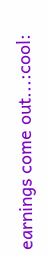earnings come out...:cool: